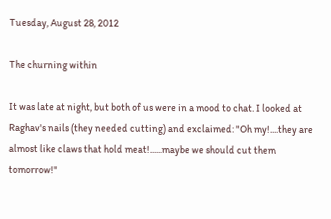Tuesday, August 28, 2012

The churning within

It was late at night, but both of us were in a mood to chat. I looked at Raghav's nails (they needed cutting) and exclaimed: "Oh my!....they are almost like claws that hold meat!......maybe we should cut them tomorrow!"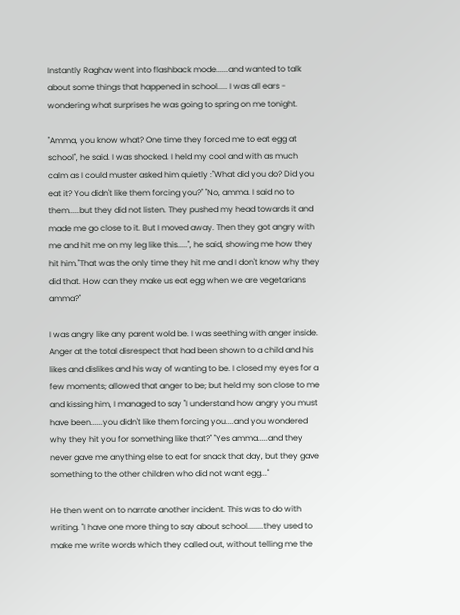Instantly Raghav went into flashback mode......and wanted to talk about some things that happened in school..... I was all ears - wondering what surprises he was going to spring on me tonight.

"Amma, you know what? One time they forced me to eat egg at school", he said. I was shocked. I held my cool and with as much calm as I could muster asked him quietly :"What did you do? Did you eat it? You didn't like them forcing you?" "No, amma. I said no to them.....but they did not listen. They pushed my head towards it and made me go close to it. But I moved away. Then they got angry with me and hit me on my leg like this.....", he said, showing me how they hit him."That was the only time they hit me and I don't know why they did that. How can they make us eat egg when we are vegetarians amma?"

I was angry like any parent wold be. I was seething with anger inside. Anger at the total disrespect that had been shown to a child and his likes and dislikes and his way of wanting to be. I closed my eyes for a few moments; allowed that anger to be; but held my son close to me and kissing him, I managed to say "I understand how angry you must have been......you didn't like them forcing you....and you wondered why they hit you for something like that?" "Yes amma.....and they never gave me anything else to eat for snack that day, but they gave something to the other children who did not want egg..."

He then went on to narrate another incident. This was to do with writing. "I have one more thing to say about school........they used to make me write words which they called out, without telling me the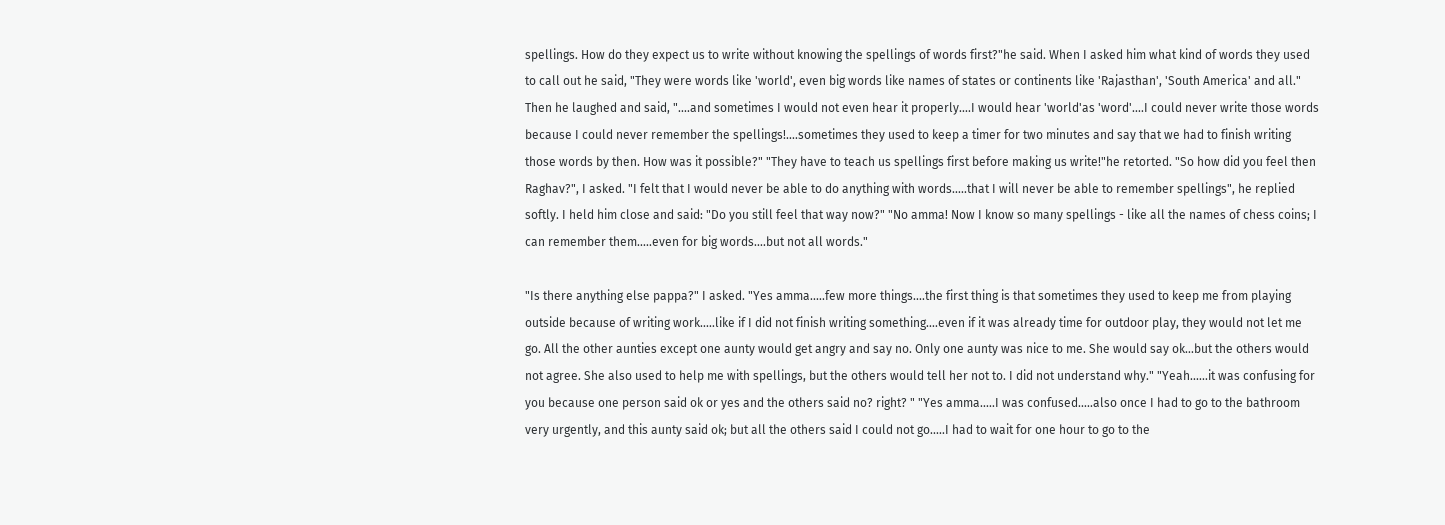spellings. How do they expect us to write without knowing the spellings of words first?"he said. When I asked him what kind of words they used to call out he said, "They were words like 'world', even big words like names of states or continents like 'Rajasthan', 'South America' and all." Then he laughed and said, "....and sometimes I would not even hear it properly....I would hear 'world'as 'word'....I could never write those words because I could never remember the spellings!....sometimes they used to keep a timer for two minutes and say that we had to finish writing those words by then. How was it possible?" "They have to teach us spellings first before making us write!"he retorted. "So how did you feel then Raghav?", I asked. "I felt that I would never be able to do anything with words.....that I will never be able to remember spellings", he replied softly. I held him close and said: "Do you still feel that way now?" "No amma! Now I know so many spellings - like all the names of chess coins; I can remember them.....even for big words....but not all words."

"Is there anything else pappa?" I asked. "Yes amma.....few more things....the first thing is that sometimes they used to keep me from playing outside because of writing work.....like if I did not finish writing something....even if it was already time for outdoor play, they would not let me go. All the other aunties except one aunty would get angry and say no. Only one aunty was nice to me. She would say ok...but the others would not agree. She also used to help me with spellings, but the others would tell her not to. I did not understand why." "Yeah......it was confusing for you because one person said ok or yes and the others said no? right? " "Yes amma.....I was confused.....also once I had to go to the bathroom very urgently, and this aunty said ok; but all the others said I could not go.....I had to wait for one hour to go to the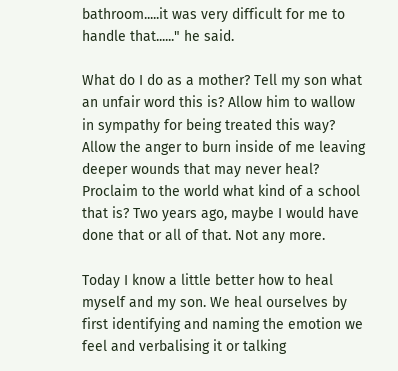bathroom.....it was very difficult for me to handle that......" he said.

What do I do as a mother? Tell my son what an unfair word this is? Allow him to wallow in sympathy for being treated this way? Allow the anger to burn inside of me leaving deeper wounds that may never heal? Proclaim to the world what kind of a school that is? Two years ago, maybe I would have done that or all of that. Not any more.

Today I know a little better how to heal myself and my son. We heal ourselves by first identifying and naming the emotion we feel and verbalising it or talking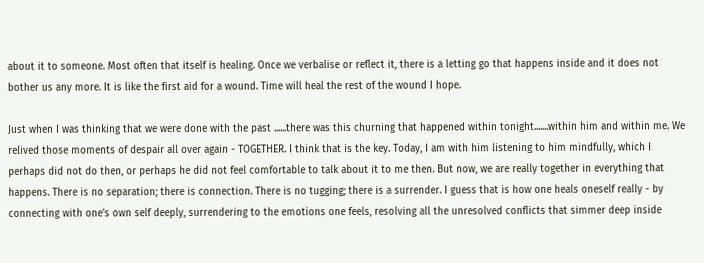about it to someone. Most often that itself is healing. Once we verbalise or reflect it, there is a letting go that happens inside and it does not bother us any more. It is like the first aid for a wound. Time will heal the rest of the wound I hope.

Just when I was thinking that we were done with the past ......there was this churning that happened within tonight.......within him and within me. We relived those moments of despair all over again - TOGETHER. I think that is the key. Today, I am with him listening to him mindfully, which I perhaps did not do then, or perhaps he did not feel comfortable to talk about it to me then. But now, we are really together in everything that happens. There is no separation; there is connection. There is no tugging; there is a surrender. I guess that is how one heals oneself really - by connecting with one's own self deeply, surrendering to the emotions one feels, resolving all the unresolved conflicts that simmer deep inside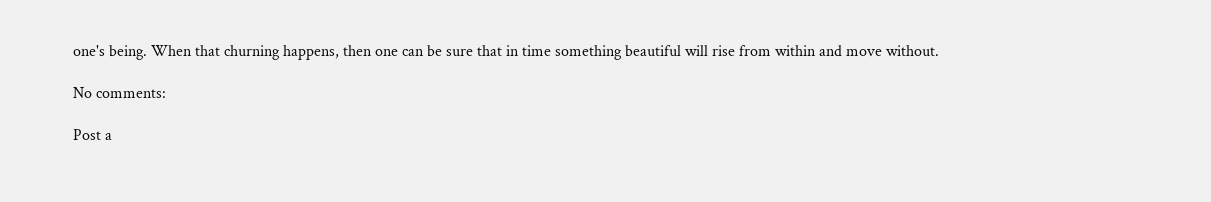one's being. When that churning happens, then one can be sure that in time something beautiful will rise from within and move without.

No comments:

Post a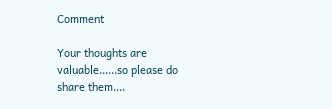Comment

Your thoughts are valuable......so please do share them....